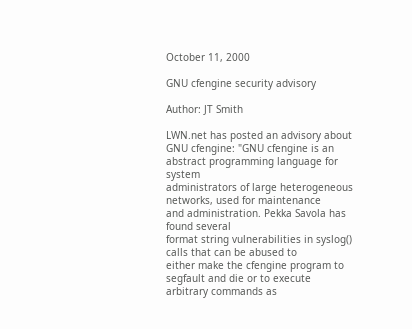October 11, 2000

GNU cfengine security advisory

Author: JT Smith

LWN.net has posted an advisory about GNU cfengine: "GNU cfengine is an abstract programming language for system
administrators of large heterogeneous networks, used for maintenance
and administration. Pekka Savola has found several
format string vulnerabilities in syslog() calls that can be abused to
either make the cfengine program to segfault and die or to execute
arbitrary commands as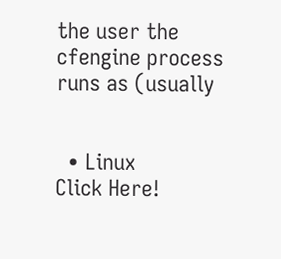the user the cfengine process runs as (usually


  • Linux
Click Here!